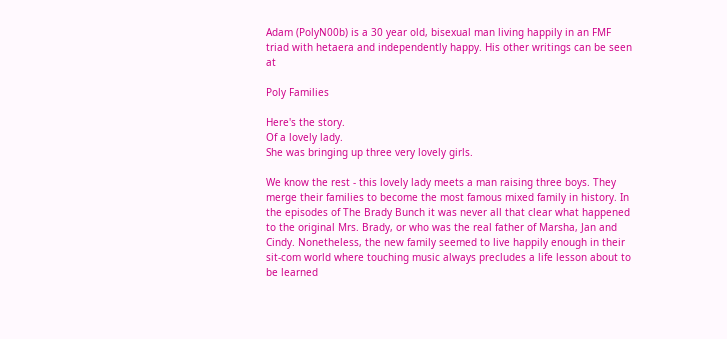Adam (PolyN00b) is a 30 year old, bisexual man living happily in an FMF triad with hetaera and independently happy. His other writings can be seen at

Poly Families

Here's the story.
Of a lovely lady.
She was bringing up three very lovely girls.

We know the rest - this lovely lady meets a man raising three boys. They merge their families to become the most famous mixed family in history. In the episodes of The Brady Bunch it was never all that clear what happened to the original Mrs. Brady, or who was the real father of Marsha, Jan and Cindy. Nonetheless, the new family seemed to live happily enough in their sit-com world where touching music always precludes a life lesson about to be learned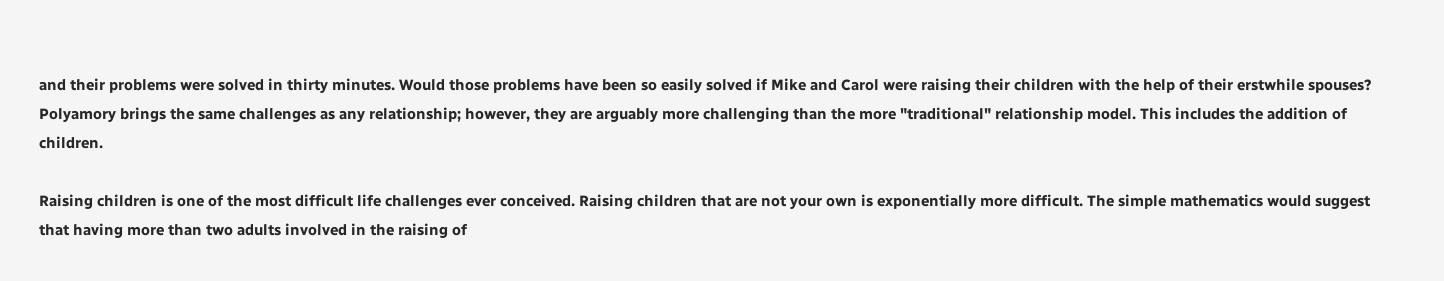and their problems were solved in thirty minutes. Would those problems have been so easily solved if Mike and Carol were raising their children with the help of their erstwhile spouses? Polyamory brings the same challenges as any relationship; however, they are arguably more challenging than the more "traditional" relationship model. This includes the addition of children.

Raising children is one of the most difficult life challenges ever conceived. Raising children that are not your own is exponentially more difficult. The simple mathematics would suggest that having more than two adults involved in the raising of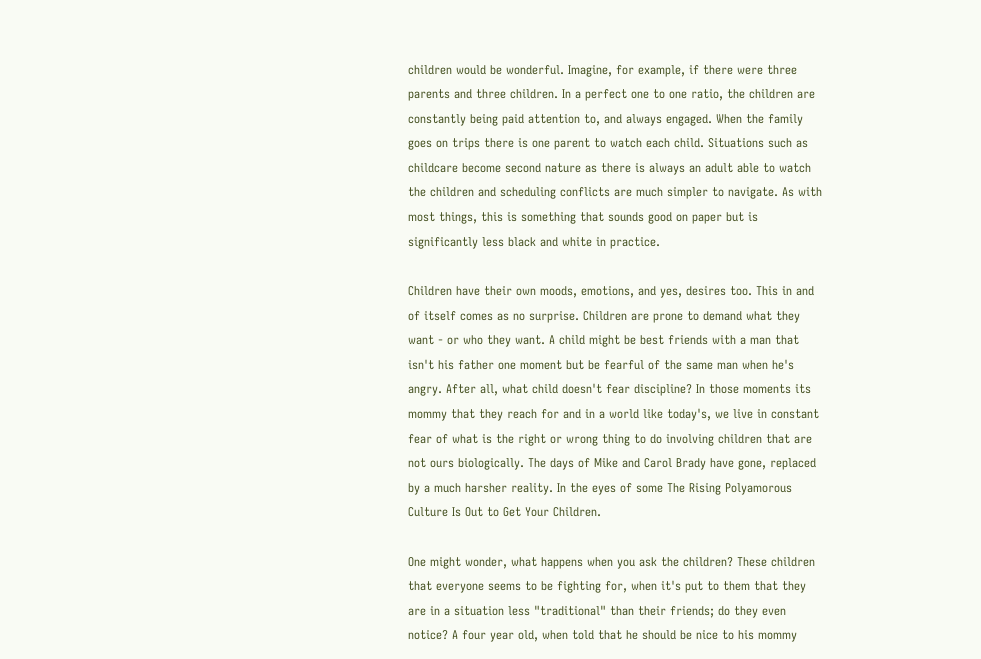children would be wonderful. Imagine, for example, if there were three parents and three children. In a perfect one to one ratio, the children are constantly being paid attention to, and always engaged. When the family goes on trips there is one parent to watch each child. Situations such as childcare become second nature as there is always an adult able to watch the children and scheduling conflicts are much simpler to navigate. As with most things, this is something that sounds good on paper but is significantly less black and white in practice.

Children have their own moods, emotions, and yes, desires too. This in and of itself comes as no surprise. Children are prone to demand what they want - or who they want. A child might be best friends with a man that isn't his father one moment but be fearful of the same man when he's angry. After all, what child doesn't fear discipline? In those moments its mommy that they reach for and in a world like today's, we live in constant fear of what is the right or wrong thing to do involving children that are not ours biologically. The days of Mike and Carol Brady have gone, replaced by a much harsher reality. In the eyes of some The Rising Polyamorous Culture Is Out to Get Your Children.

One might wonder, what happens when you ask the children? These children that everyone seems to be fighting for, when it's put to them that they are in a situation less "traditional" than their friends; do they even notice? A four year old, when told that he should be nice to his mommy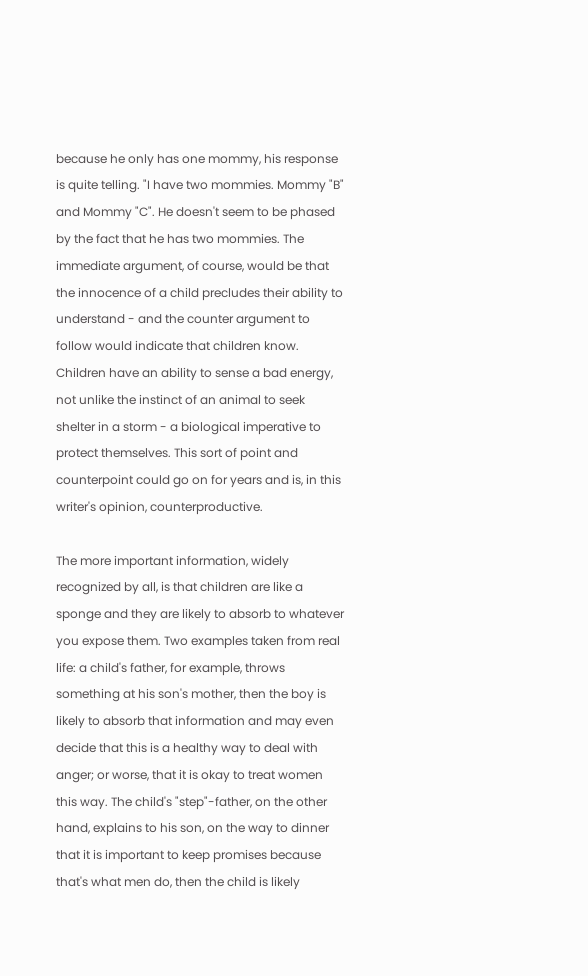because he only has one mommy, his response is quite telling. "I have two mommies. Mommy "B" and Mommy "C". He doesn't seem to be phased by the fact that he has two mommies. The immediate argument, of course, would be that the innocence of a child precludes their ability to understand - and the counter argument to follow would indicate that children know. Children have an ability to sense a bad energy, not unlike the instinct of an animal to seek shelter in a storm - a biological imperative to protect themselves. This sort of point and counterpoint could go on for years and is, in this writer's opinion, counterproductive.

The more important information, widely recognized by all, is that children are like a sponge and they are likely to absorb to whatever you expose them. Two examples taken from real life: a child's father, for example, throws something at his son's mother, then the boy is likely to absorb that information and may even decide that this is a healthy way to deal with anger; or worse, that it is okay to treat women this way. The child's "step"-father, on the other hand, explains to his son, on the way to dinner that it is important to keep promises because that's what men do, then the child is likely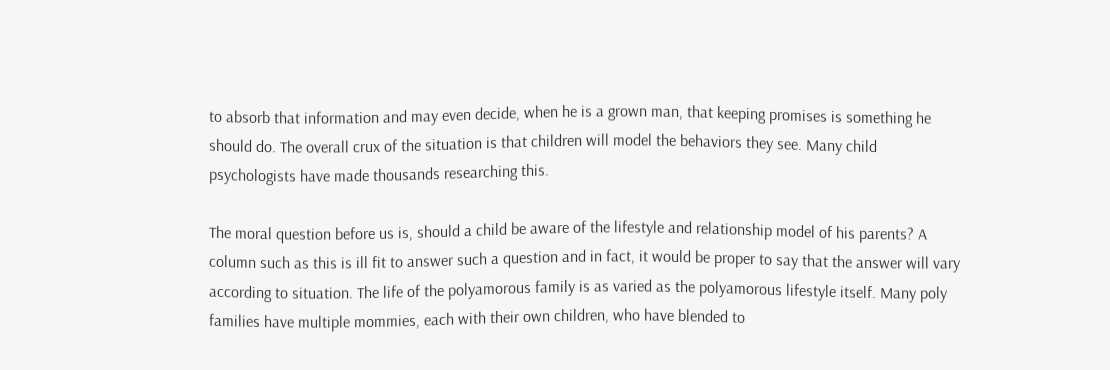to absorb that information and may even decide, when he is a grown man, that keeping promises is something he should do. The overall crux of the situation is that children will model the behaviors they see. Many child psychologists have made thousands researching this.

The moral question before us is, should a child be aware of the lifestyle and relationship model of his parents? A column such as this is ill fit to answer such a question and in fact, it would be proper to say that the answer will vary according to situation. The life of the polyamorous family is as varied as the polyamorous lifestyle itself. Many poly families have multiple mommies, each with their own children, who have blended to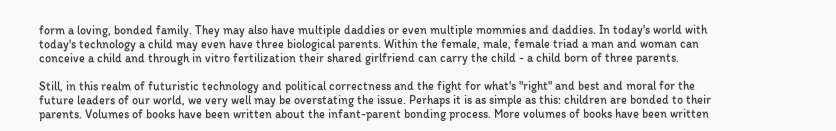form a loving, bonded family. They may also have multiple daddies or even multiple mommies and daddies. In today's world with today's technology a child may even have three biological parents. Within the female, male, female triad a man and woman can conceive a child and through in vitro fertilization their shared girlfriend can carry the child - a child born of three parents.

Still, in this realm of futuristic technology and political correctness and the fight for what's "right" and best and moral for the future leaders of our world, we very well may be overstating the issue. Perhaps it is as simple as this: children are bonded to their parents. Volumes of books have been written about the infant-parent bonding process. More volumes of books have been written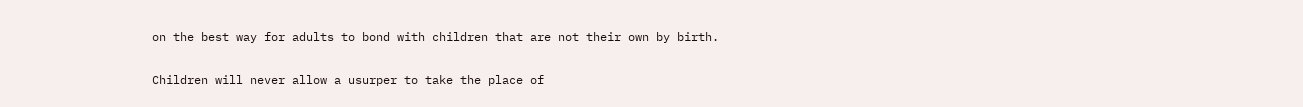on the best way for adults to bond with children that are not their own by birth.

Children will never allow a usurper to take the place of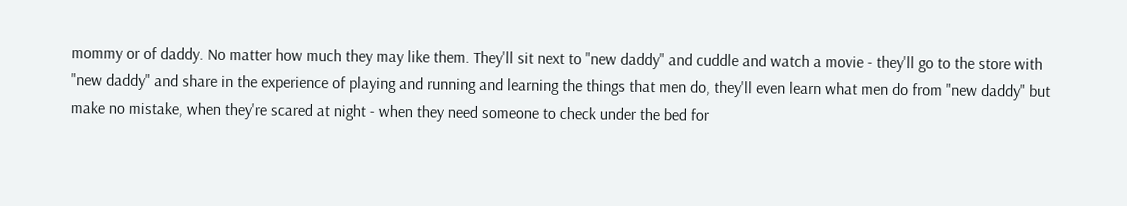mommy or of daddy. No matter how much they may like them. They'll sit next to "new daddy" and cuddle and watch a movie - they'll go to the store with "new daddy" and share in the experience of playing and running and learning the things that men do, they'll even learn what men do from "new daddy" but make no mistake, when they're scared at night - when they need someone to check under the bed for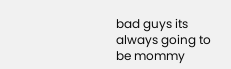bad guys its always going to be mommy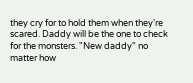they cry for to hold them when they're scared. Daddy will be the one to check for the monsters. "New daddy" no matter how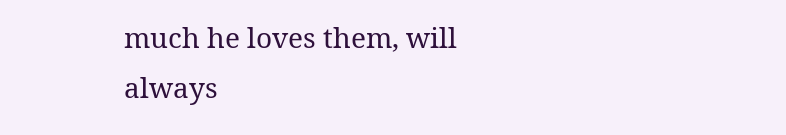much he loves them, will always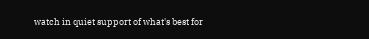watch in quiet support of what's best for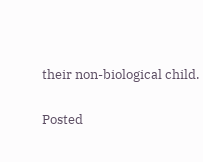their non-biological child.

Posted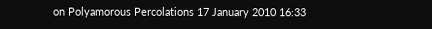on Polyamorous Percolations 17 January 2010 16:33